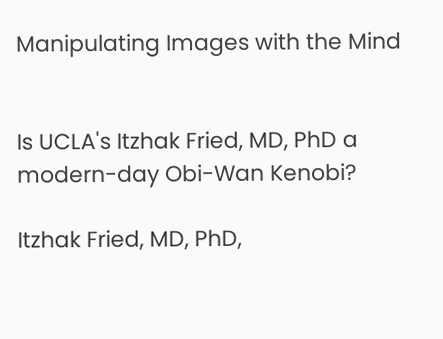Manipulating Images with the Mind


Is UCLA's Itzhak Fried, MD, PhD a modern-day Obi-Wan Kenobi?

Itzhak Fried, MD, PhD,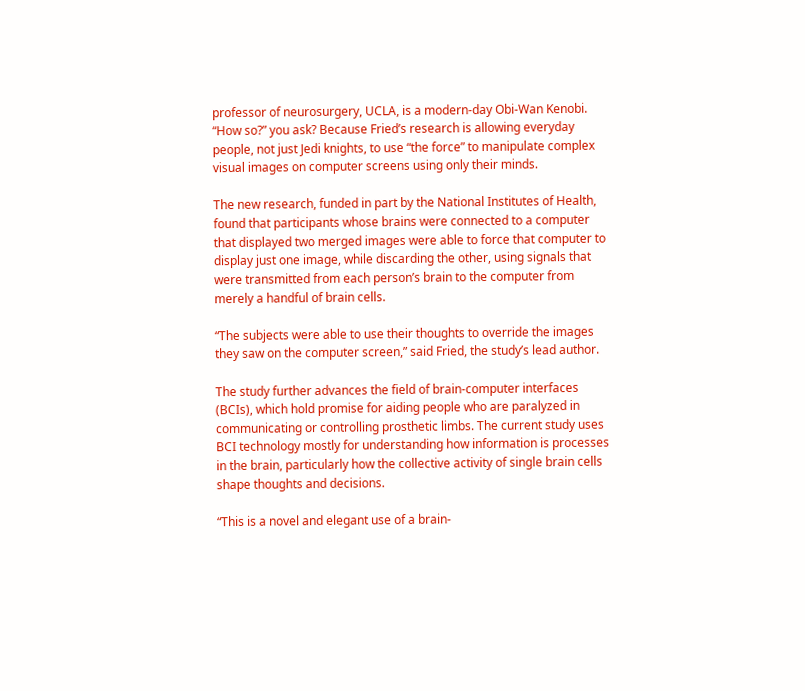professor of neurosurgery, UCLA, is a modern-day Obi-Wan Kenobi. “How so?” you ask? Because Fried’s research is allowing everyday people, not just Jedi knights, to use “the force” to manipulate complex visual images on computer screens using only their minds.

The new research, funded in part by the National Institutes of Health, found that participants whose brains were connected to a computer that displayed two merged images were able to force that computer to display just one image, while discarding the other, using signals that were transmitted from each person’s brain to the computer from merely a handful of brain cells.

“The subjects were able to use their thoughts to override the images they saw on the computer screen,” said Fried, the study’s lead author.

The study further advances the field of brain-computer interfaces (BCIs), which hold promise for aiding people who are paralyzed in communicating or controlling prosthetic limbs. The current study uses BCI technology mostly for understanding how information is processes in the brain, particularly how the collective activity of single brain cells shape thoughts and decisions.

“This is a novel and elegant use of a brain-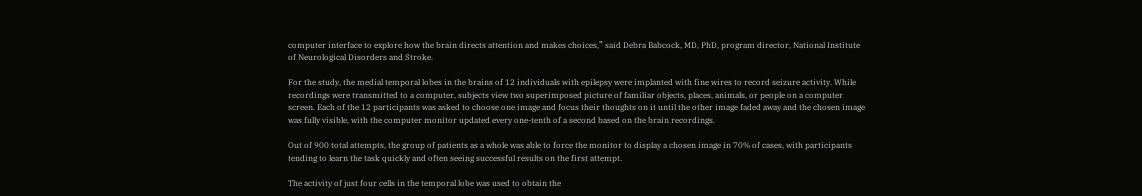computer interface to explore how the brain directs attention and makes choices,” said Debra Babcock, MD, PhD, program director, National Institute of Neurological Disorders and Stroke.

For the study, the medial temporal lobes in the brains of 12 individuals with epilepsy were implanted with fine wires to record seizure activity. While recordings were transmitted to a computer, subjects view two superimposed picture of familiar objects, places, animals, or people on a computer screen. Each of the 12 participants was asked to choose one image and focus their thoughts on it until the other image faded away and the chosen image was fully visible, with the computer monitor updated every one-tenth of a second based on the brain recordings.

Out of 900 total attempts, the group of patients as a whole was able to force the monitor to display a chosen image in 70% of cases, with participants tending to learn the task quickly and often seeing successful results on the first attempt.

The activity of just four cells in the temporal lobe was used to obtain the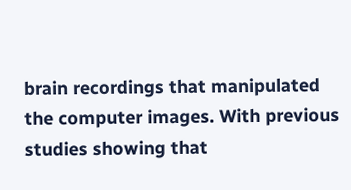brain recordings that manipulated the computer images. With previous studies showing that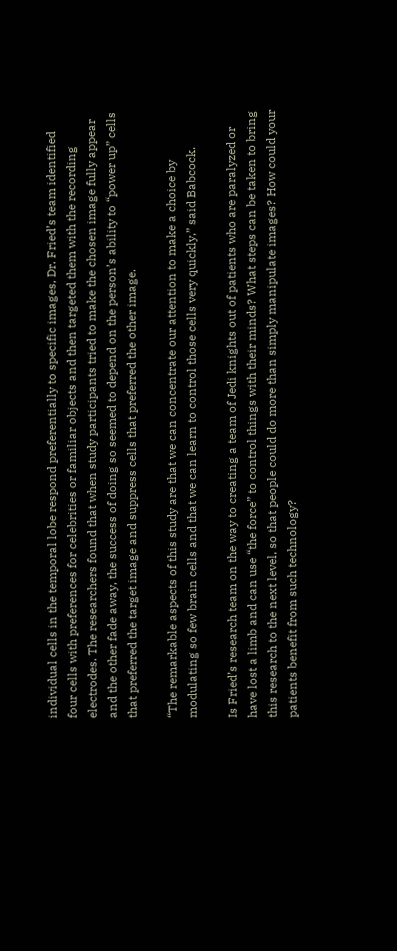individual cells in the temporal lobe respond preferentially to specific images, Dr. Fried’s team identified four cells with preferences for celebrities or familiar objects and then targeted them with the recording electrodes. The researchers found that when study participants tried to make the chosen image fully appear and the other fade away, the success of doing so seemed to depend on the person’s ability to “power up” cells that preferred the target image and suppress cells that preferred the other image.

“The remarkable aspects of this study are that we can concentrate our attention to make a choice by modulating so few brain cells and that we can learn to control those cells very quickly,” said Babcock.

Is Fried’s research team on the way to creating a team of Jedi knights out of patients who are paralyzed or have lost a limb and can use “the force” to control things with their minds? What steps can be taken to bring this research to the next level, so that people could do more than simply manipulate images? How could your patients benefit from such technology?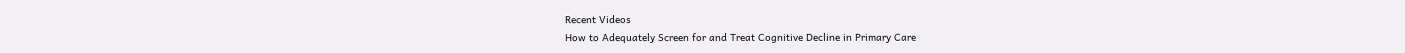Recent Videos
How to Adequately Screen for and Treat Cognitive Decline in Primary Care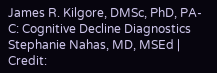James R. Kilgore, DMSc, PhD, PA-C: Cognitive Decline Diagnostics
Stephanie Nahas, MD, MSEd | Credit: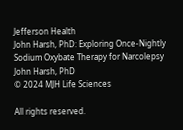Jefferson Health
John Harsh, PhD: Exploring Once-Nightly Sodium Oxybate Therapy for Narcolepsy
John Harsh, PhD
© 2024 MJH Life Sciences

All rights reserved.